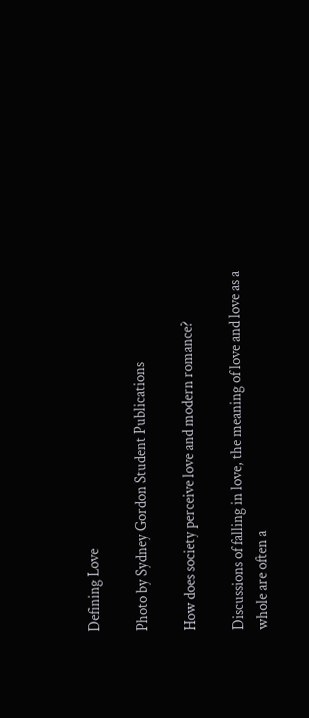Defining Love

Photo by Sydney Gordon Student Publications

How does society perceive love and modern romance?

Discussions of falling in love, the meaning of love and love as a whole are often a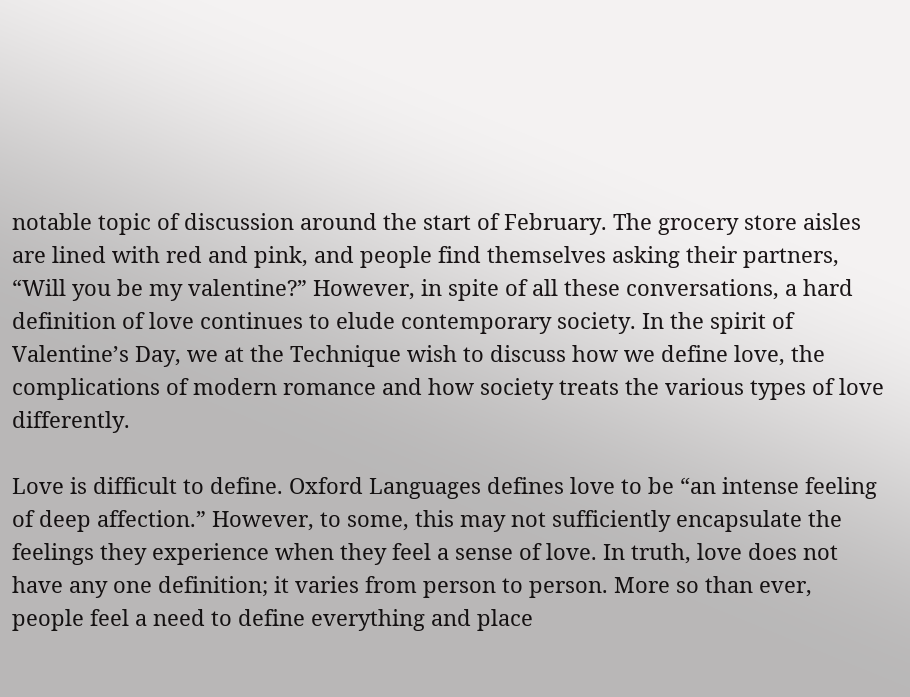notable topic of discussion around the start of February. The grocery store aisles are lined with red and pink, and people find themselves asking their partners, “Will you be my valentine?” However, in spite of all these conversations, a hard definition of love continues to elude contemporary society. In the spirit of Valentine’s Day, we at the Technique wish to discuss how we define love, the complications of modern romance and how society treats the various types of love differently.

Love is difficult to define. Oxford Languages defines love to be “an intense feeling of deep affection.” However, to some, this may not sufficiently encapsulate the feelings they experience when they feel a sense of love. In truth, love does not have any one definition; it varies from person to person. More so than ever, people feel a need to define everything and place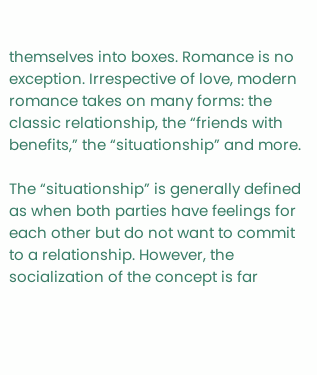themselves into boxes. Romance is no exception. Irrespective of love, modern romance takes on many forms: the classic relationship, the “friends with benefits,” the “situationship” and more.

The “situationship” is generally defined as when both parties have feelings for each other but do not want to commit to a relationship. However, the socialization of the concept is far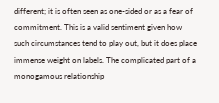different; it is often seen as one-sided or as a fear of commitment. This is a valid sentiment given how such circumstances tend to play out, but it does place immense weight on labels. The complicated part of a monogamous relationship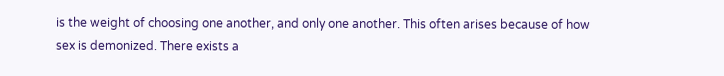is the weight of choosing one another, and only one another. This often arises because of how sex is demonized. There exists a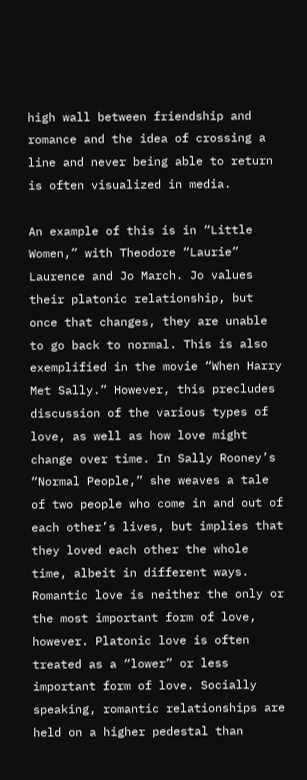high wall between friendship and romance and the idea of crossing a line and never being able to return is often visualized in media.

An example of this is in “Little Women,” with Theodore “Laurie” Laurence and Jo March. Jo values their platonic relationship, but once that changes, they are unable to go back to normal. This is also exemplified in the movie “When Harry Met Sally.” However, this precludes discussion of the various types of love, as well as how love might change over time. In Sally Rooney’s “Normal People,” she weaves a tale of two people who come in and out of each other’s lives, but implies that they loved each other the whole time, albeit in different ways. Romantic love is neither the only or the most important form of love, however. Platonic love is often treated as a “lower” or less important form of love. Socially speaking, romantic relationships are held on a higher pedestal than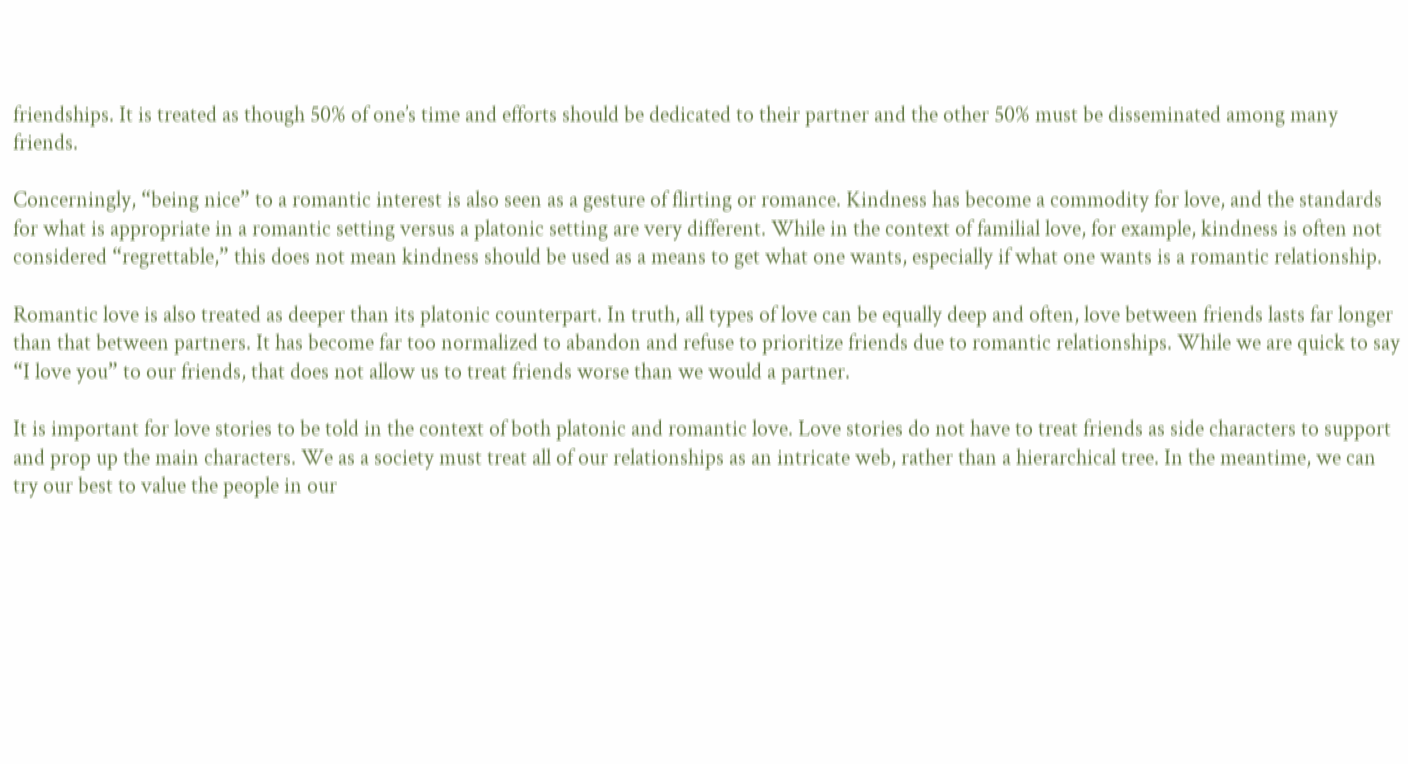friendships. It is treated as though 50% of one’s time and efforts should be dedicated to their partner and the other 50% must be disseminated among many friends.

Concerningly, “being nice” to a romantic interest is also seen as a gesture of flirting or romance. Kindness has become a commodity for love, and the standards for what is appropriate in a romantic setting versus a platonic setting are very different. While in the context of familial love, for example, kindness is often not considered “regrettable,” this does not mean kindness should be used as a means to get what one wants, especially if what one wants is a romantic relationship.

Romantic love is also treated as deeper than its platonic counterpart. In truth, all types of love can be equally deep and often, love between friends lasts far longer than that between partners. It has become far too normalized to abandon and refuse to prioritize friends due to romantic relationships. While we are quick to say “I love you” to our friends, that does not allow us to treat friends worse than we would a partner.

It is important for love stories to be told in the context of both platonic and romantic love. Love stories do not have to treat friends as side characters to support and prop up the main characters. We as a society must treat all of our relationships as an intricate web, rather than a hierarchical tree. In the meantime, we can try our best to value the people in our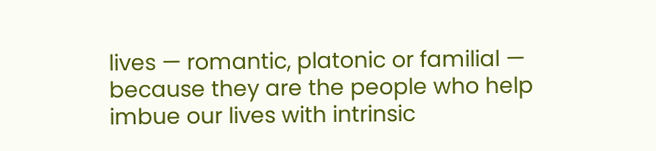lives — romantic, platonic or familial — because they are the people who help imbue our lives with intrinsic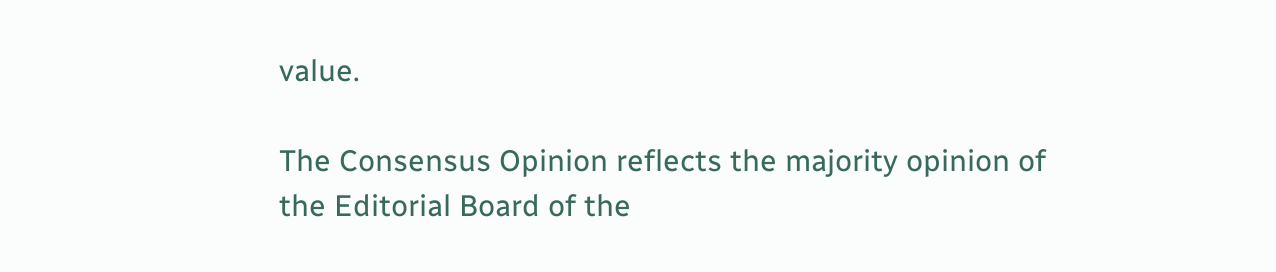value.

The Consensus Opinion reflects the majority opinion of the Editorial Board of the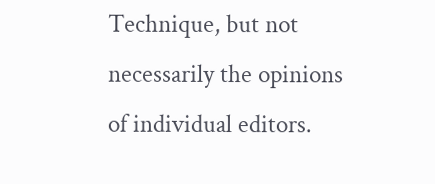Technique, but not necessarily the opinions of individual editors.